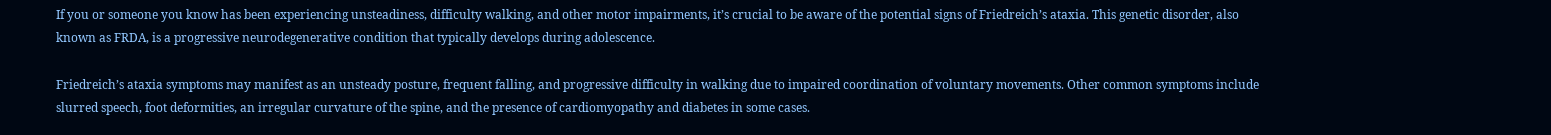If you or someone you know has been experiencing unsteadiness, difficulty walking, and other motor impairments, it’s crucial to be aware of the potential signs of Friedreich’s ataxia. This genetic disorder, also known as FRDA, is a progressive neurodegenerative condition that typically develops during adolescence.

Friedreich’s ataxia symptoms may manifest as an unsteady posture, frequent falling, and progressive difficulty in walking due to impaired coordination of voluntary movements. Other common symptoms include slurred speech, foot deformities, an irregular curvature of the spine, and the presence of cardiomyopathy and diabetes in some cases.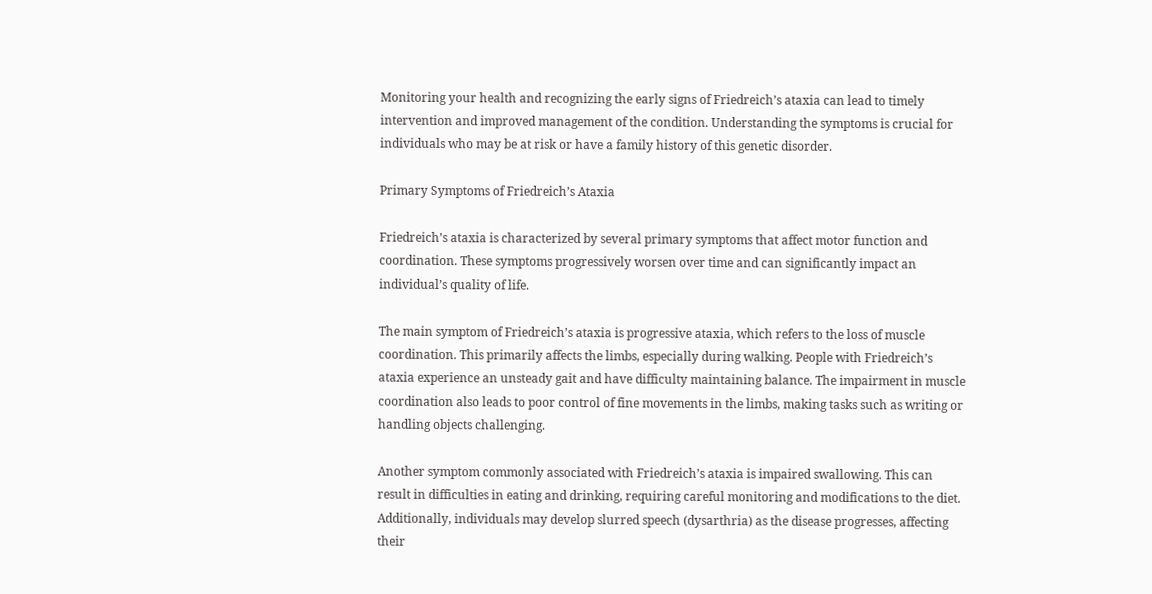Monitoring your health and recognizing the early signs of Friedreich’s ataxia can lead to timely intervention and improved management of the condition. Understanding the symptoms is crucial for individuals who may be at risk or have a family history of this genetic disorder.

Primary Symptoms of Friedreich’s Ataxia

Friedreich’s ataxia is characterized by several primary symptoms that affect motor function and coordination. These symptoms progressively worsen over time and can significantly impact an individual’s quality of life.

The main symptom of Friedreich’s ataxia is progressive ataxia, which refers to the loss of muscle coordination. This primarily affects the limbs, especially during walking. People with Friedreich’s ataxia experience an unsteady gait and have difficulty maintaining balance. The impairment in muscle coordination also leads to poor control of fine movements in the limbs, making tasks such as writing or handling objects challenging.

Another symptom commonly associated with Friedreich’s ataxia is impaired swallowing. This can result in difficulties in eating and drinking, requiring careful monitoring and modifications to the diet. Additionally, individuals may develop slurred speech (dysarthria) as the disease progresses, affecting their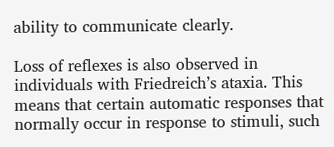ability to communicate clearly.

Loss of reflexes is also observed in individuals with Friedreich’s ataxia. This means that certain automatic responses that normally occur in response to stimuli, such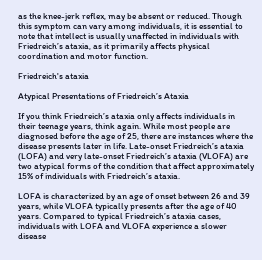as the knee-jerk reflex, may be absent or reduced. Though this symptom can vary among individuals, it is essential to note that intellect is usually unaffected in individuals with Friedreich’s ataxia, as it primarily affects physical coordination and motor function.

Friedreich's ataxia

Atypical Presentations of Friedreich’s Ataxia

If you think Friedreich’s ataxia only affects individuals in their teenage years, think again. While most people are diagnosed before the age of 25, there are instances where the disease presents later in life. Late-onset Friedreich’s ataxia (LOFA) and very late-onset Friedreich’s ataxia (VLOFA) are two atypical forms of the condition that affect approximately 15% of individuals with Friedreich’s ataxia.

LOFA is characterized by an age of onset between 26 and 39 years, while VLOFA typically presents after the age of 40 years. Compared to typical Friedreich’s ataxia cases, individuals with LOFA and VLOFA experience a slower disease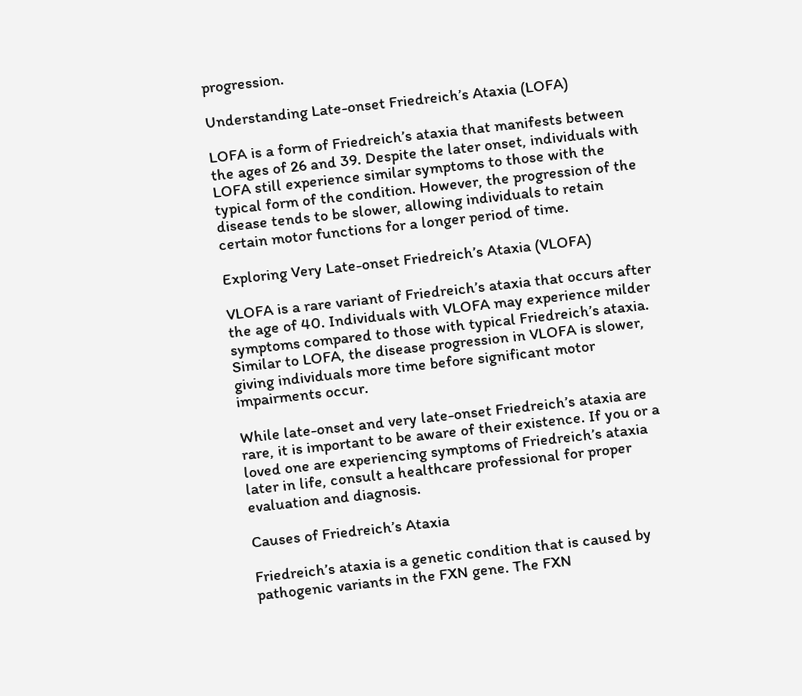progression.

Understanding Late-onset Friedreich’s Ataxia (LOFA)

LOFA is a form of Friedreich’s ataxia that manifests between the ages of 26 and 39. Despite the later onset, individuals with LOFA still experience similar symptoms to those with the typical form of the condition. However, the progression of the disease tends to be slower, allowing individuals to retain certain motor functions for a longer period of time.

Exploring Very Late-onset Friedreich’s Ataxia (VLOFA)

VLOFA is a rare variant of Friedreich’s ataxia that occurs after the age of 40. Individuals with VLOFA may experience milder symptoms compared to those with typical Friedreich’s ataxia. Similar to LOFA, the disease progression in VLOFA is slower, giving individuals more time before significant motor impairments occur.

While late-onset and very late-onset Friedreich’s ataxia are rare, it is important to be aware of their existence. If you or a loved one are experiencing symptoms of Friedreich’s ataxia later in life, consult a healthcare professional for proper evaluation and diagnosis.

Causes of Friedreich’s Ataxia

Friedreich’s ataxia is a genetic condition that is caused by pathogenic variants in the FXN gene. The FXN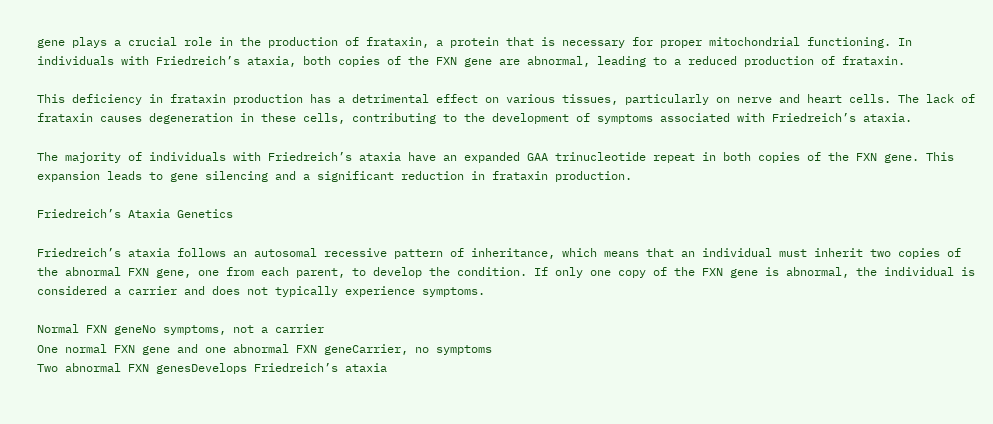gene plays a crucial role in the production of frataxin, a protein that is necessary for proper mitochondrial functioning. In individuals with Friedreich’s ataxia, both copies of the FXN gene are abnormal, leading to a reduced production of frataxin.

This deficiency in frataxin production has a detrimental effect on various tissues, particularly on nerve and heart cells. The lack of frataxin causes degeneration in these cells, contributing to the development of symptoms associated with Friedreich’s ataxia.

The majority of individuals with Friedreich’s ataxia have an expanded GAA trinucleotide repeat in both copies of the FXN gene. This expansion leads to gene silencing and a significant reduction in frataxin production.

Friedreich’s Ataxia Genetics

Friedreich’s ataxia follows an autosomal recessive pattern of inheritance, which means that an individual must inherit two copies of the abnormal FXN gene, one from each parent, to develop the condition. If only one copy of the FXN gene is abnormal, the individual is considered a carrier and does not typically experience symptoms.

Normal FXN geneNo symptoms, not a carrier
One normal FXN gene and one abnormal FXN geneCarrier, no symptoms
Two abnormal FXN genesDevelops Friedreich’s ataxia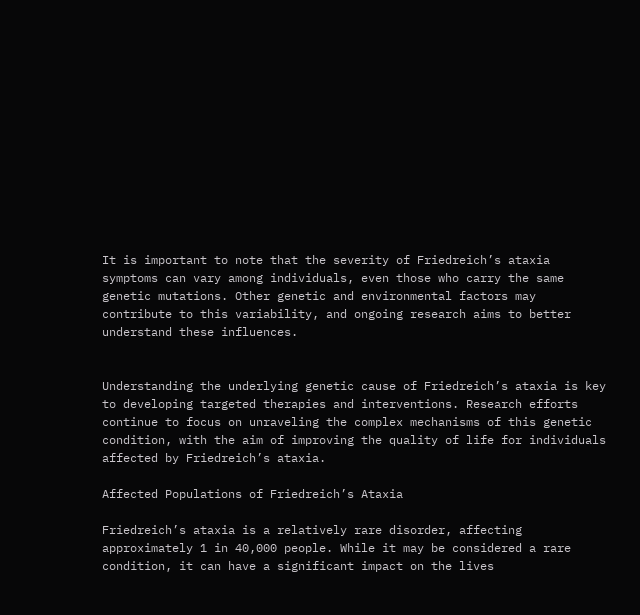It is important to note that the severity of Friedreich’s ataxia symptoms can vary among individuals, even those who carry the same genetic mutations. Other genetic and environmental factors may contribute to this variability, and ongoing research aims to better understand these influences.


Understanding the underlying genetic cause of Friedreich’s ataxia is key to developing targeted therapies and interventions. Research efforts continue to focus on unraveling the complex mechanisms of this genetic condition, with the aim of improving the quality of life for individuals affected by Friedreich’s ataxia.

Affected Populations of Friedreich’s Ataxia

Friedreich’s ataxia is a relatively rare disorder, affecting approximately 1 in 40,000 people. While it may be considered a rare condition, it can have a significant impact on the lives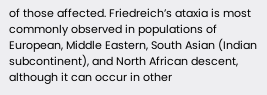of those affected. Friedreich’s ataxia is most commonly observed in populations of European, Middle Eastern, South Asian (Indian subcontinent), and North African descent, although it can occur in other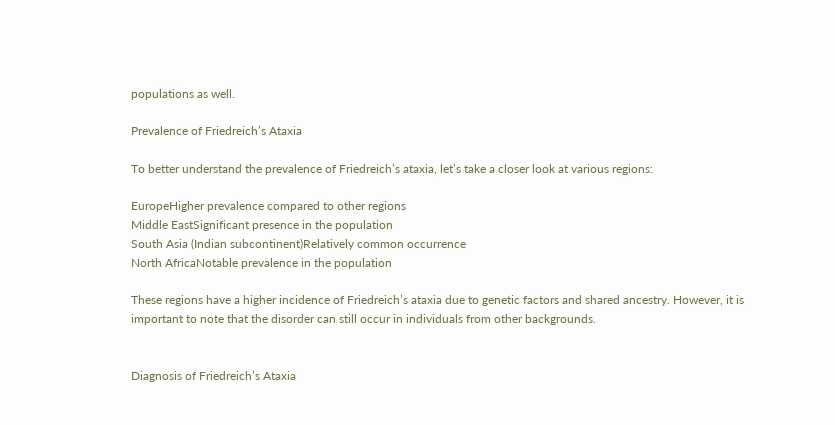populations as well.

Prevalence of Friedreich’s Ataxia

To better understand the prevalence of Friedreich’s ataxia, let’s take a closer look at various regions:

EuropeHigher prevalence compared to other regions
Middle EastSignificant presence in the population
South Asia (Indian subcontinent)Relatively common occurrence
North AfricaNotable prevalence in the population

These regions have a higher incidence of Friedreich’s ataxia due to genetic factors and shared ancestry. However, it is important to note that the disorder can still occur in individuals from other backgrounds.


Diagnosis of Friedreich’s Ataxia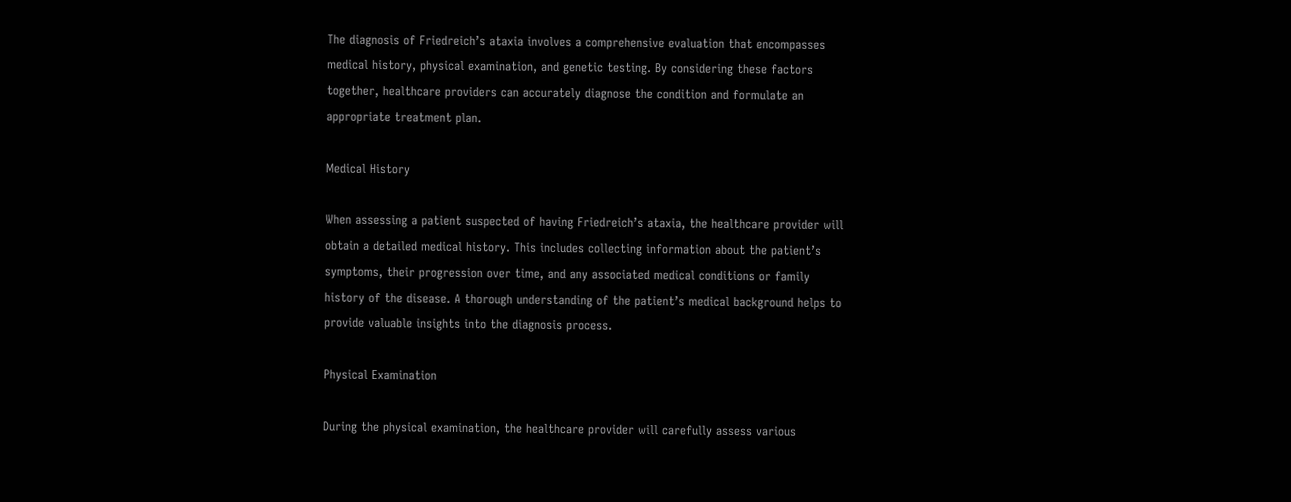The diagnosis of Friedreich’s ataxia involves a comprehensive evaluation that encompasses medical history, physical examination, and genetic testing. By considering these factors together, healthcare providers can accurately diagnose the condition and formulate an appropriate treatment plan.

Medical History

When assessing a patient suspected of having Friedreich’s ataxia, the healthcare provider will obtain a detailed medical history. This includes collecting information about the patient’s symptoms, their progression over time, and any associated medical conditions or family history of the disease. A thorough understanding of the patient’s medical background helps to provide valuable insights into the diagnosis process.

Physical Examination

During the physical examination, the healthcare provider will carefully assess various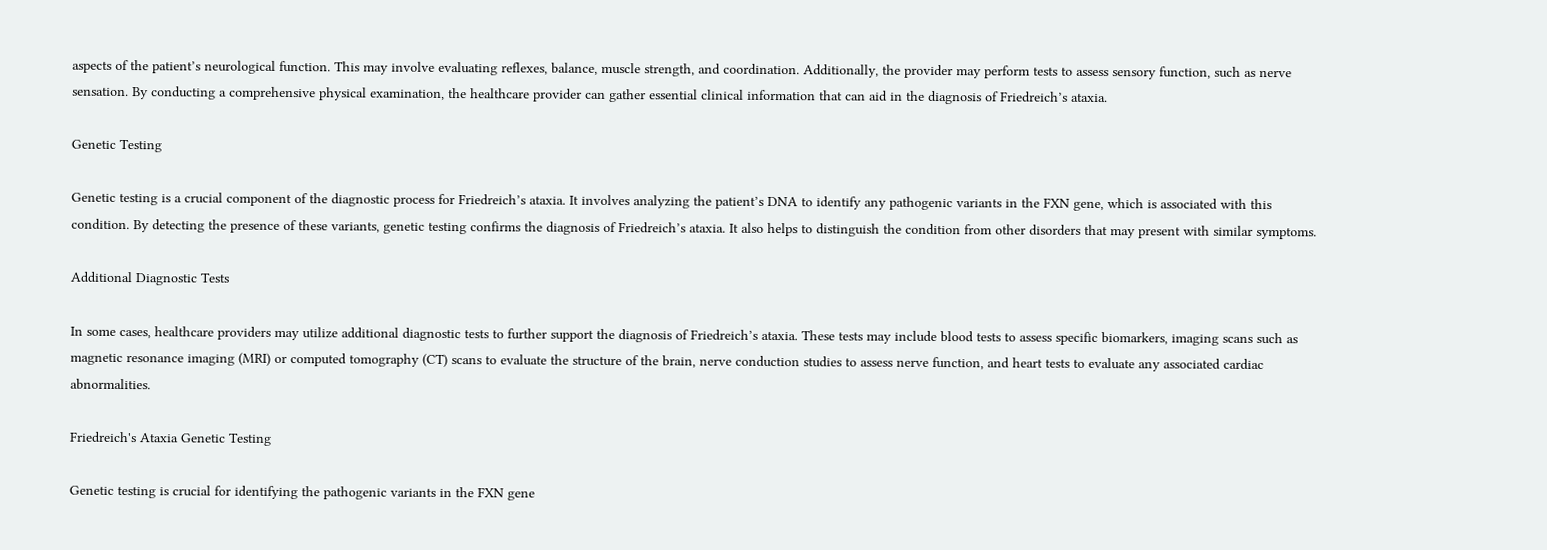aspects of the patient’s neurological function. This may involve evaluating reflexes, balance, muscle strength, and coordination. Additionally, the provider may perform tests to assess sensory function, such as nerve sensation. By conducting a comprehensive physical examination, the healthcare provider can gather essential clinical information that can aid in the diagnosis of Friedreich’s ataxia.

Genetic Testing

Genetic testing is a crucial component of the diagnostic process for Friedreich’s ataxia. It involves analyzing the patient’s DNA to identify any pathogenic variants in the FXN gene, which is associated with this condition. By detecting the presence of these variants, genetic testing confirms the diagnosis of Friedreich’s ataxia. It also helps to distinguish the condition from other disorders that may present with similar symptoms.

Additional Diagnostic Tests

In some cases, healthcare providers may utilize additional diagnostic tests to further support the diagnosis of Friedreich’s ataxia. These tests may include blood tests to assess specific biomarkers, imaging scans such as magnetic resonance imaging (MRI) or computed tomography (CT) scans to evaluate the structure of the brain, nerve conduction studies to assess nerve function, and heart tests to evaluate any associated cardiac abnormalities.

Friedreich's Ataxia Genetic Testing

Genetic testing is crucial for identifying the pathogenic variants in the FXN gene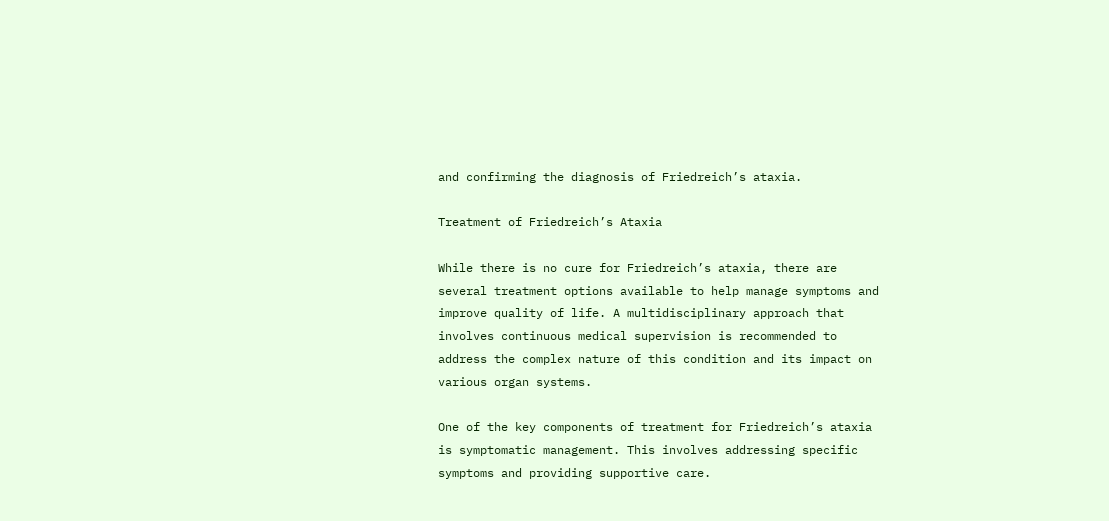and confirming the diagnosis of Friedreich’s ataxia.

Treatment of Friedreich’s Ataxia

While there is no cure for Friedreich’s ataxia, there are several treatment options available to help manage symptoms and improve quality of life. A multidisciplinary approach that involves continuous medical supervision is recommended to address the complex nature of this condition and its impact on various organ systems.

One of the key components of treatment for Friedreich’s ataxia is symptomatic management. This involves addressing specific symptoms and providing supportive care.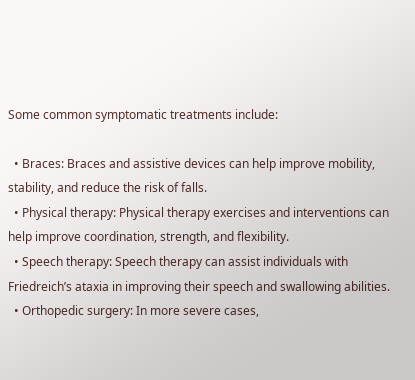Some common symptomatic treatments include:

  • Braces: Braces and assistive devices can help improve mobility, stability, and reduce the risk of falls.
  • Physical therapy: Physical therapy exercises and interventions can help improve coordination, strength, and flexibility.
  • Speech therapy: Speech therapy can assist individuals with Friedreich’s ataxia in improving their speech and swallowing abilities.
  • Orthopedic surgery: In more severe cases,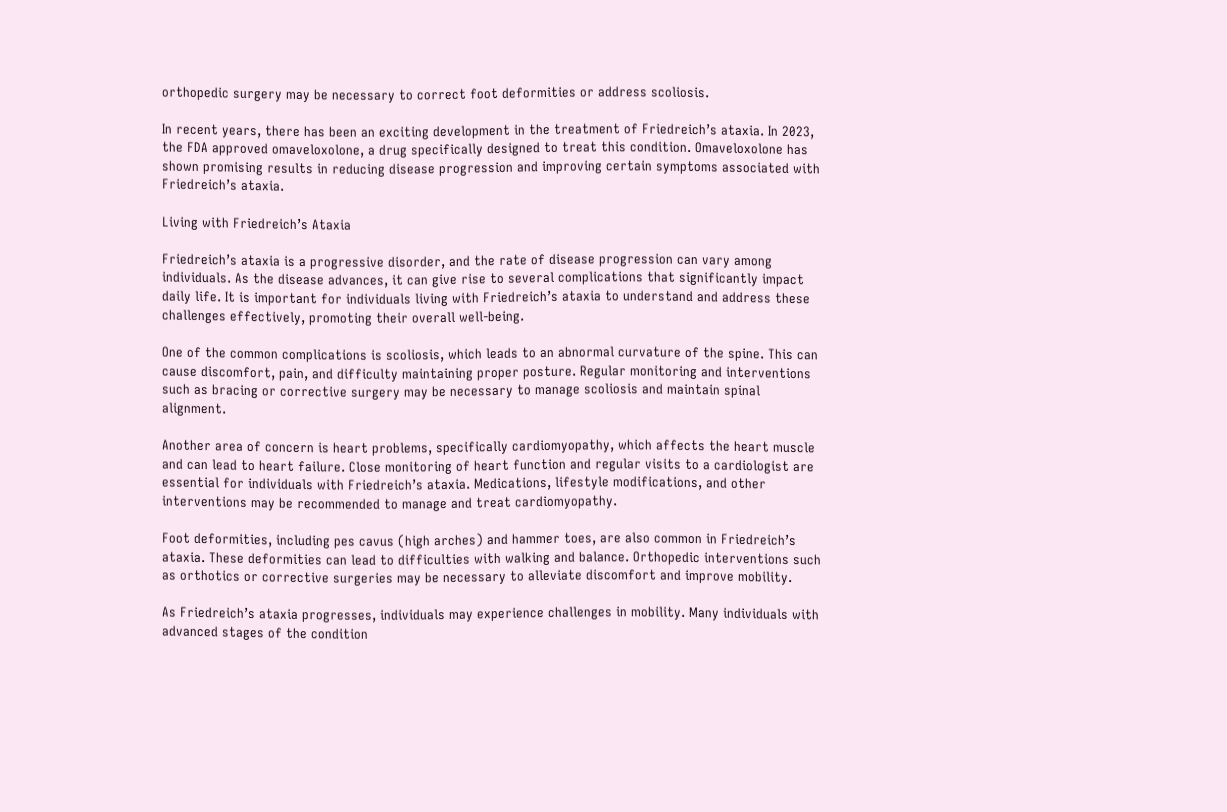orthopedic surgery may be necessary to correct foot deformities or address scoliosis.

In recent years, there has been an exciting development in the treatment of Friedreich’s ataxia. In 2023, the FDA approved omaveloxolone, a drug specifically designed to treat this condition. Omaveloxolone has shown promising results in reducing disease progression and improving certain symptoms associated with Friedreich’s ataxia.

Living with Friedreich’s Ataxia

Friedreich’s ataxia is a progressive disorder, and the rate of disease progression can vary among individuals. As the disease advances, it can give rise to several complications that significantly impact daily life. It is important for individuals living with Friedreich’s ataxia to understand and address these challenges effectively, promoting their overall well-being.

One of the common complications is scoliosis, which leads to an abnormal curvature of the spine. This can cause discomfort, pain, and difficulty maintaining proper posture. Regular monitoring and interventions such as bracing or corrective surgery may be necessary to manage scoliosis and maintain spinal alignment.

Another area of concern is heart problems, specifically cardiomyopathy, which affects the heart muscle and can lead to heart failure. Close monitoring of heart function and regular visits to a cardiologist are essential for individuals with Friedreich’s ataxia. Medications, lifestyle modifications, and other interventions may be recommended to manage and treat cardiomyopathy.

Foot deformities, including pes cavus (high arches) and hammer toes, are also common in Friedreich’s ataxia. These deformities can lead to difficulties with walking and balance. Orthopedic interventions such as orthotics or corrective surgeries may be necessary to alleviate discomfort and improve mobility.

As Friedreich’s ataxia progresses, individuals may experience challenges in mobility. Many individuals with advanced stages of the condition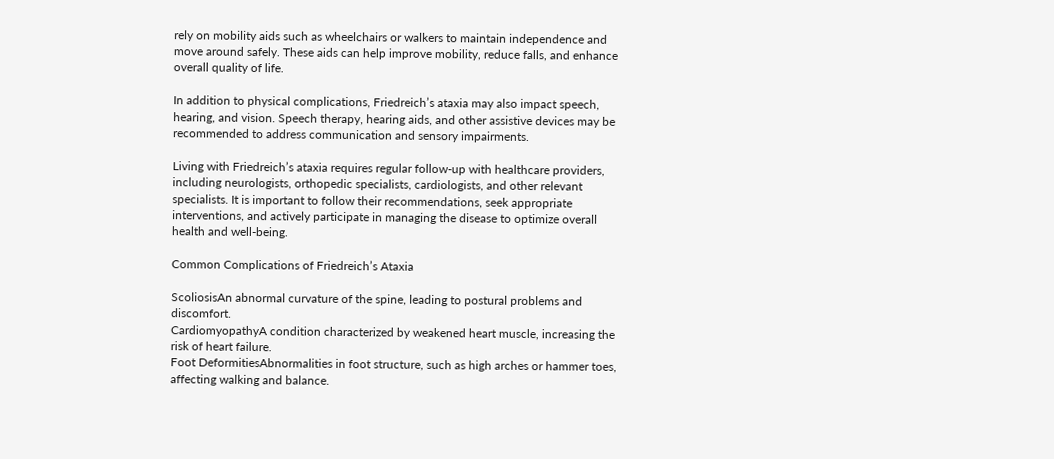rely on mobility aids such as wheelchairs or walkers to maintain independence and move around safely. These aids can help improve mobility, reduce falls, and enhance overall quality of life.

In addition to physical complications, Friedreich’s ataxia may also impact speech, hearing, and vision. Speech therapy, hearing aids, and other assistive devices may be recommended to address communication and sensory impairments.

Living with Friedreich’s ataxia requires regular follow-up with healthcare providers, including neurologists, orthopedic specialists, cardiologists, and other relevant specialists. It is important to follow their recommendations, seek appropriate interventions, and actively participate in managing the disease to optimize overall health and well-being.

Common Complications of Friedreich’s Ataxia

ScoliosisAn abnormal curvature of the spine, leading to postural problems and discomfort.
CardiomyopathyA condition characterized by weakened heart muscle, increasing the risk of heart failure.
Foot DeformitiesAbnormalities in foot structure, such as high arches or hammer toes, affecting walking and balance.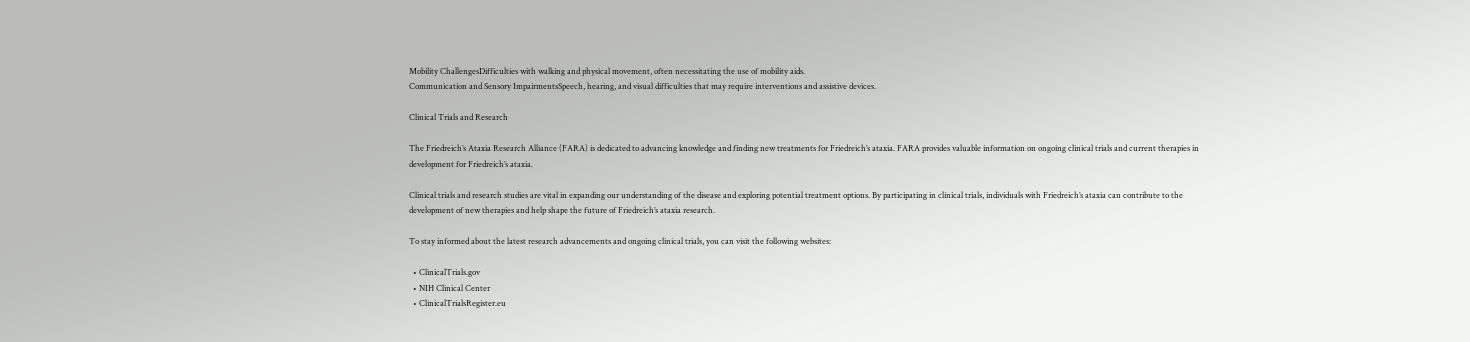Mobility ChallengesDifficulties with walking and physical movement, often necessitating the use of mobility aids.
Communication and Sensory ImpairmentsSpeech, hearing, and visual difficulties that may require interventions and assistive devices.

Clinical Trials and Research

The Friedreich’s Ataxia Research Alliance (FARA) is dedicated to advancing knowledge and finding new treatments for Friedreich’s ataxia. FARA provides valuable information on ongoing clinical trials and current therapies in development for Friedreich’s ataxia.

Clinical trials and research studies are vital in expanding our understanding of the disease and exploring potential treatment options. By participating in clinical trials, individuals with Friedreich’s ataxia can contribute to the development of new therapies and help shape the future of Friedreich’s ataxia research.

To stay informed about the latest research advancements and ongoing clinical trials, you can visit the following websites:

  • ClinicalTrials.gov
  • NIH Clinical Center
  • ClinicalTrialsRegister.eu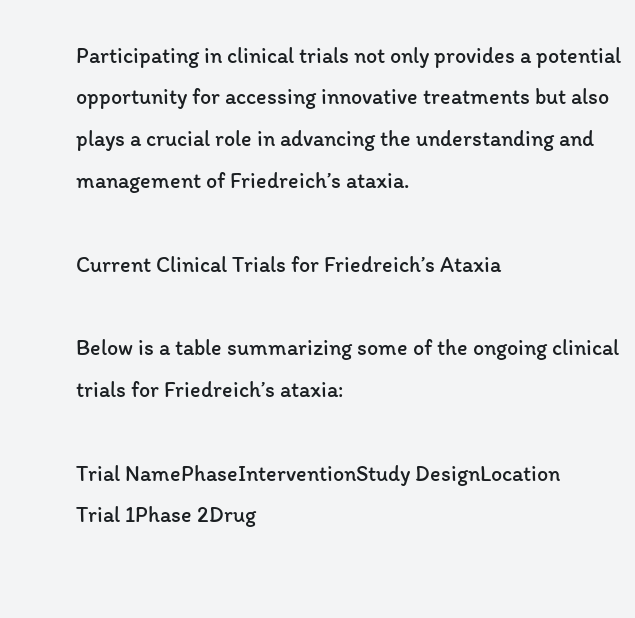Participating in clinical trials not only provides a potential opportunity for accessing innovative treatments but also plays a crucial role in advancing the understanding and management of Friedreich’s ataxia.

Current Clinical Trials for Friedreich’s Ataxia

Below is a table summarizing some of the ongoing clinical trials for Friedreich’s ataxia:

Trial NamePhaseInterventionStudy DesignLocation
Trial 1Phase 2Drug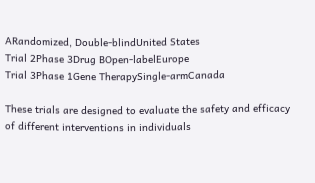ARandomized, Double-blindUnited States
Trial 2Phase 3Drug BOpen-labelEurope
Trial 3Phase 1Gene TherapySingle-armCanada

These trials are designed to evaluate the safety and efficacy of different interventions in individuals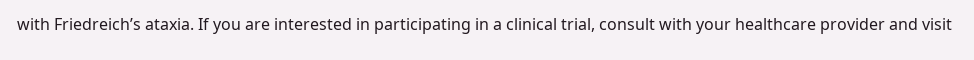with Friedreich’s ataxia. If you are interested in participating in a clinical trial, consult with your healthcare provider and visit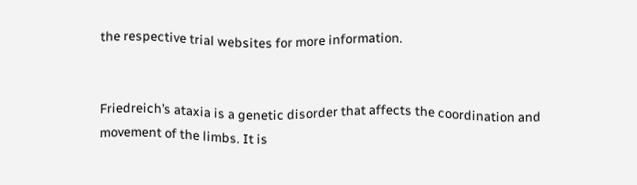the respective trial websites for more information.


Friedreich’s ataxia is a genetic disorder that affects the coordination and movement of the limbs. It is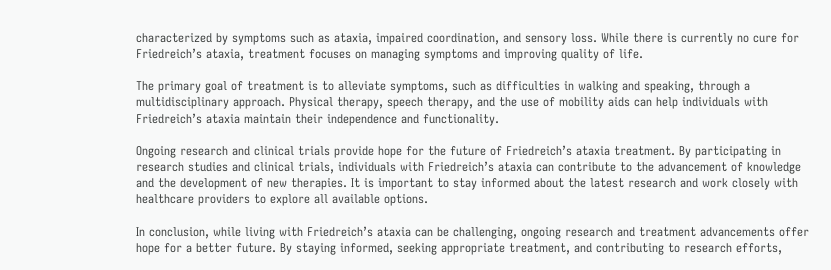characterized by symptoms such as ataxia, impaired coordination, and sensory loss. While there is currently no cure for Friedreich’s ataxia, treatment focuses on managing symptoms and improving quality of life.

The primary goal of treatment is to alleviate symptoms, such as difficulties in walking and speaking, through a multidisciplinary approach. Physical therapy, speech therapy, and the use of mobility aids can help individuals with Friedreich’s ataxia maintain their independence and functionality.

Ongoing research and clinical trials provide hope for the future of Friedreich’s ataxia treatment. By participating in research studies and clinical trials, individuals with Friedreich’s ataxia can contribute to the advancement of knowledge and the development of new therapies. It is important to stay informed about the latest research and work closely with healthcare providers to explore all available options.

In conclusion, while living with Friedreich’s ataxia can be challenging, ongoing research and treatment advancements offer hope for a better future. By staying informed, seeking appropriate treatment, and contributing to research efforts,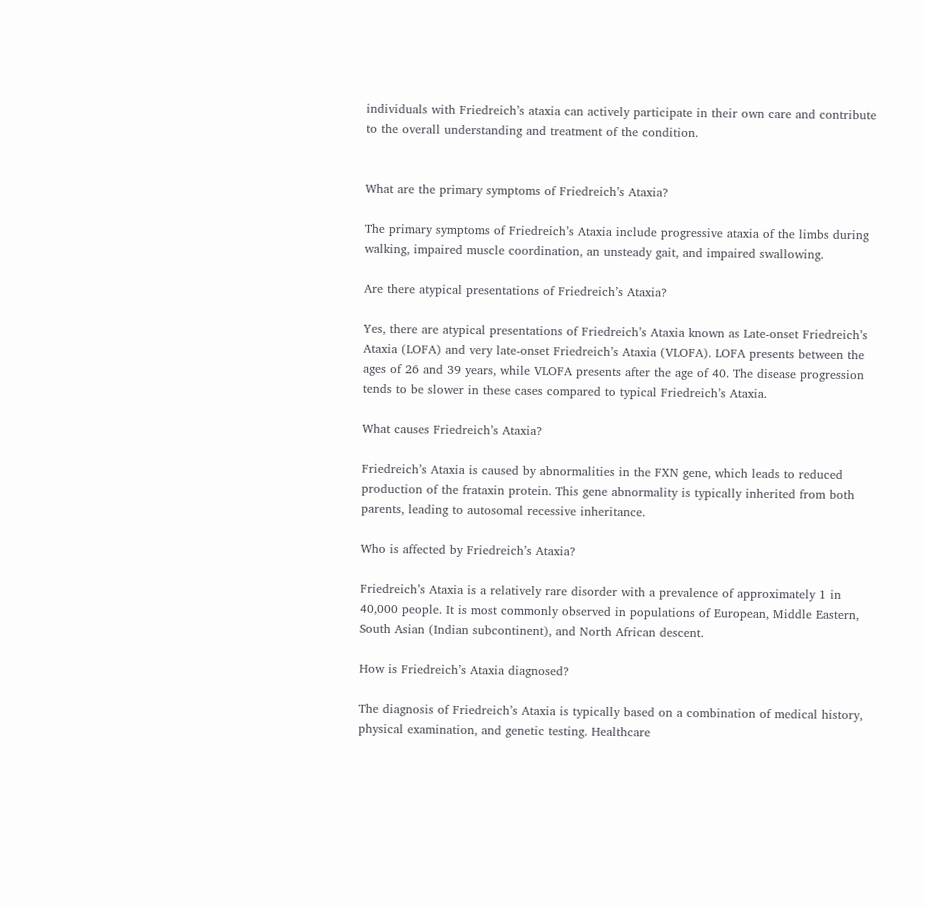individuals with Friedreich’s ataxia can actively participate in their own care and contribute to the overall understanding and treatment of the condition.


What are the primary symptoms of Friedreich’s Ataxia?

The primary symptoms of Friedreich’s Ataxia include progressive ataxia of the limbs during walking, impaired muscle coordination, an unsteady gait, and impaired swallowing.

Are there atypical presentations of Friedreich’s Ataxia?

Yes, there are atypical presentations of Friedreich’s Ataxia known as Late-onset Friedreich’s Ataxia (LOFA) and very late-onset Friedreich’s Ataxia (VLOFA). LOFA presents between the ages of 26 and 39 years, while VLOFA presents after the age of 40. The disease progression tends to be slower in these cases compared to typical Friedreich’s Ataxia.

What causes Friedreich’s Ataxia?

Friedreich’s Ataxia is caused by abnormalities in the FXN gene, which leads to reduced production of the frataxin protein. This gene abnormality is typically inherited from both parents, leading to autosomal recessive inheritance.

Who is affected by Friedreich’s Ataxia?

Friedreich’s Ataxia is a relatively rare disorder with a prevalence of approximately 1 in 40,000 people. It is most commonly observed in populations of European, Middle Eastern, South Asian (Indian subcontinent), and North African descent.

How is Friedreich’s Ataxia diagnosed?

The diagnosis of Friedreich’s Ataxia is typically based on a combination of medical history, physical examination, and genetic testing. Healthcare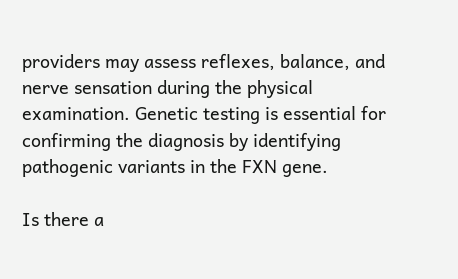providers may assess reflexes, balance, and nerve sensation during the physical examination. Genetic testing is essential for confirming the diagnosis by identifying pathogenic variants in the FXN gene.

Is there a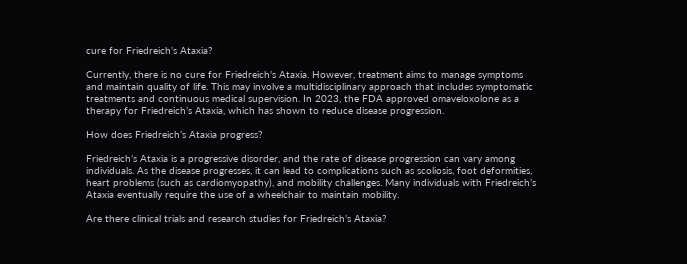cure for Friedreich’s Ataxia?

Currently, there is no cure for Friedreich’s Ataxia. However, treatment aims to manage symptoms and maintain quality of life. This may involve a multidisciplinary approach that includes symptomatic treatments and continuous medical supervision. In 2023, the FDA approved omaveloxolone as a therapy for Friedreich’s Ataxia, which has shown to reduce disease progression.

How does Friedreich’s Ataxia progress?

Friedreich’s Ataxia is a progressive disorder, and the rate of disease progression can vary among individuals. As the disease progresses, it can lead to complications such as scoliosis, foot deformities, heart problems (such as cardiomyopathy), and mobility challenges. Many individuals with Friedreich’s Ataxia eventually require the use of a wheelchair to maintain mobility.

Are there clinical trials and research studies for Friedreich’s Ataxia?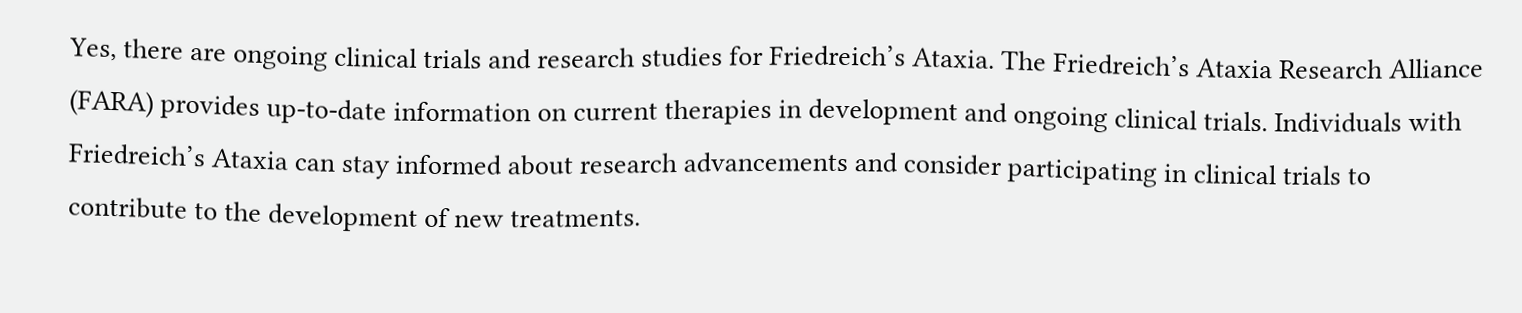Yes, there are ongoing clinical trials and research studies for Friedreich’s Ataxia. The Friedreich’s Ataxia Research Alliance (FARA) provides up-to-date information on current therapies in development and ongoing clinical trials. Individuals with Friedreich’s Ataxia can stay informed about research advancements and consider participating in clinical trials to contribute to the development of new treatments.